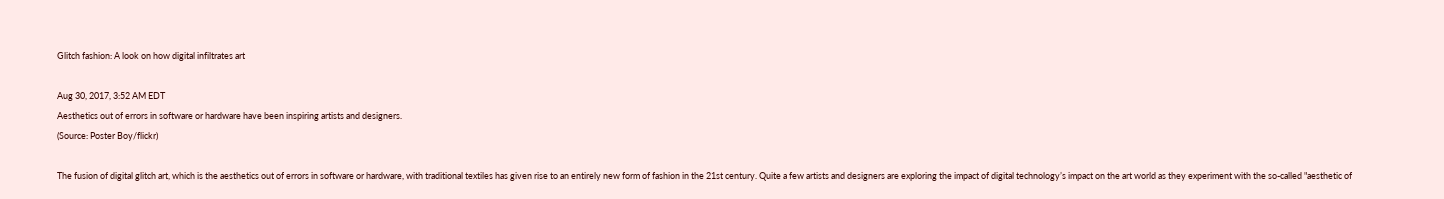Glitch fashion: A look on how digital infiltrates art

Aug 30, 2017, 3:52 AM EDT
Aesthetics out of errors in software or hardware have been inspiring artists and designers.
(Source: Poster Boy/flickr)

The fusion of digital glitch art, which is the aesthetics out of errors in software or hardware, with traditional textiles has given rise to an entirely new form of fashion in the 21st century. Quite a few artists and designers are exploring the impact of digital technology’s impact on the art world as they experiment with the so-called "aesthetic of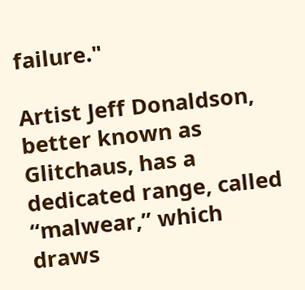failure."

Artist Jeff Donaldson, better known as Glitchaus, has a dedicated range, called “malwear,” which draws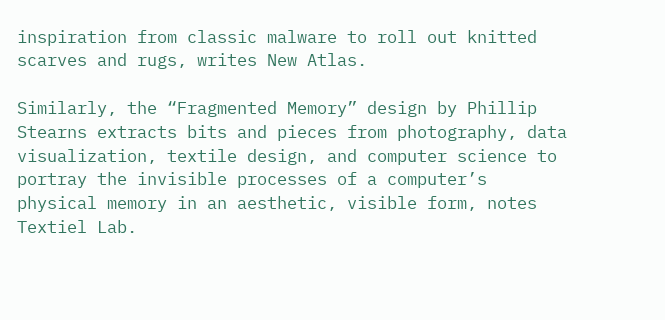inspiration from classic malware to roll out knitted scarves and rugs, writes New Atlas.

Similarly, the “Fragmented Memory” design by Phillip Stearns extracts bits and pieces from photography, data visualization, textile design, and computer science to portray the invisible processes of a computer’s physical memory in an aesthetic, visible form, notes Textiel Lab.